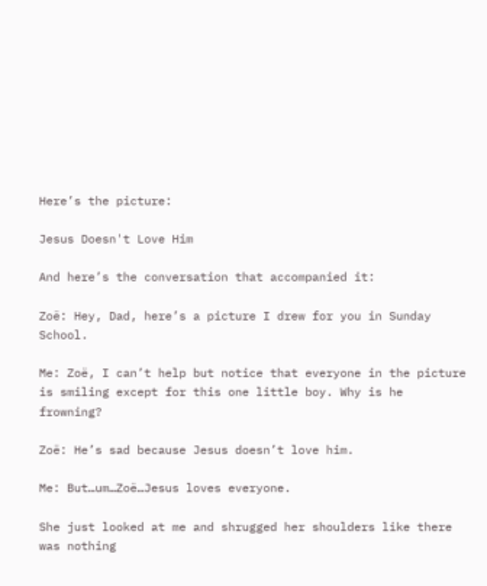Here’s the picture:

Jesus Doesn't Love Him

And here’s the conversation that accompanied it:

Zoë: Hey, Dad, here’s a picture I drew for you in Sunday School.

Me: Zoë, I can’t help but notice that everyone in the picture is smiling except for this one little boy. Why is he frowning?

Zoë: He’s sad because Jesus doesn’t love him.

Me: But…um…Zoë…Jesus loves everyone.

She just looked at me and shrugged her shoulders like there was nothing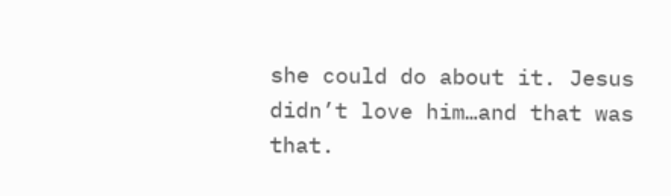she could do about it. Jesus didn’t love him…and that was that.